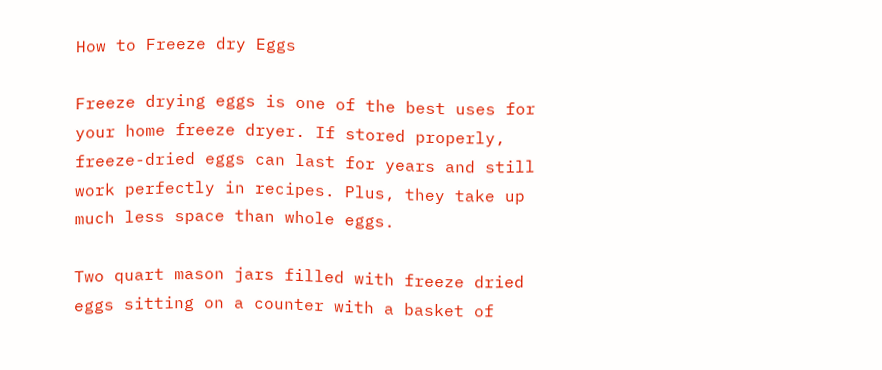How to Freeze dry Eggs

Freeze drying eggs is one of the best uses for your home freeze dryer. If stored properly, freeze-dried eggs can last for years and still work perfectly in recipes. Plus, they take up much less space than whole eggs.

Two quart mason jars filled with freeze dried eggs sitting on a counter with a basket of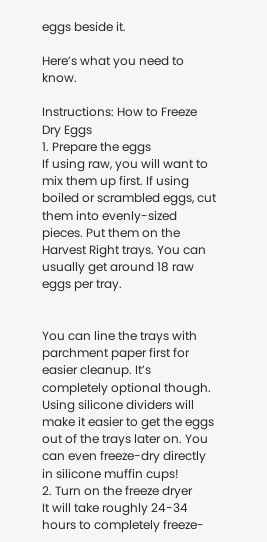eggs beside it.

Here’s what you need to know.

Instructions: How to Freeze Dry Eggs
1. Prepare the eggs
If using raw, you will want to mix them up first. If using boiled or scrambled eggs, cut them into evenly-sized pieces. Put them on the Harvest Right trays. You can usually get around 18 raw eggs per tray.


You can line the trays with parchment paper first for easier cleanup. It’s completely optional though.
Using silicone dividers will make it easier to get the eggs out of the trays later on. You can even freeze-dry directly in silicone muffin cups!
2. Turn on the freeze dryer
It will take roughly 24-34 hours to completely freeze-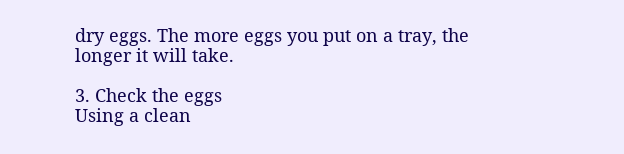dry eggs. The more eggs you put on a tray, the longer it will take.

3. Check the eggs
Using a clean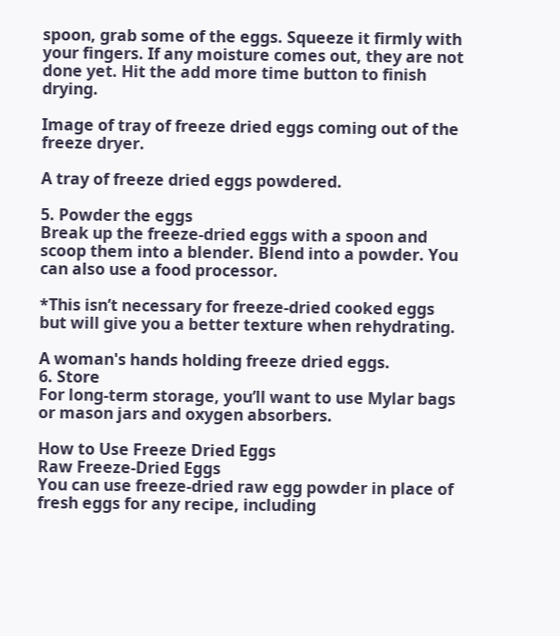spoon, grab some of the eggs. Squeeze it firmly with your fingers. If any moisture comes out, they are not done yet. Hit the add more time button to finish drying.

Image of tray of freeze dried eggs coming out of the freeze dryer.

A tray of freeze dried eggs powdered.

5. Powder the eggs
Break up the freeze-dried eggs with a spoon and scoop them into a blender. Blend into a powder. You can also use a food processor.

*This isn’t necessary for freeze-dried cooked eggs but will give you a better texture when rehydrating.

A woman's hands holding freeze dried eggs.
6. Store
For long-term storage, you’ll want to use Mylar bags or mason jars and oxygen absorbers.

How to Use Freeze Dried Eggs
Raw Freeze-Dried Eggs
You can use freeze-dried raw egg powder in place of fresh eggs for any recipe, including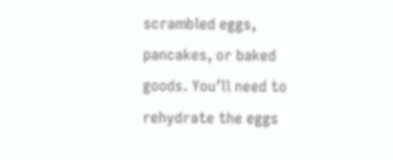scrambled eggs, pancakes, or baked goods. You’ll need to rehydrate the eggs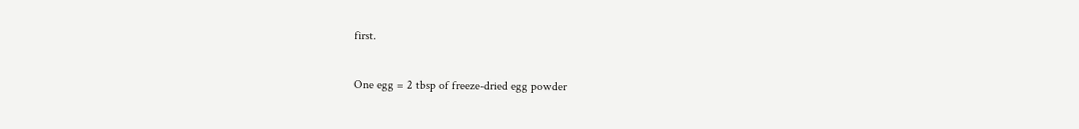first.

One egg = 2 tbsp of freeze-dried egg powder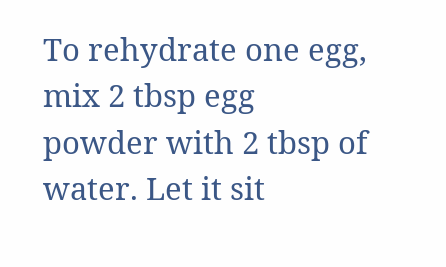To rehydrate one egg, mix 2 tbsp egg powder with 2 tbsp of water. Let it sit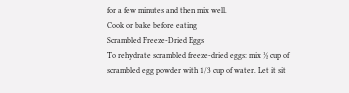for a few minutes and then mix well.
Cook or bake before eating
Scrambled Freeze-Dried Eggs
To rehydrate scrambled freeze-dried eggs: mix ½ cup of scrambled egg powder with 1/3 cup of water. Let it sit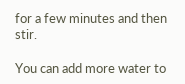for a few minutes and then stir.

You can add more water to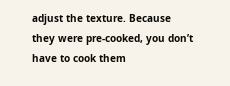adjust the texture. Because they were pre-cooked, you don’t have to cook them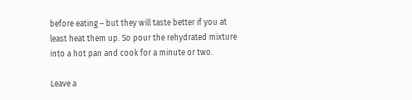before eating – but they will taste better if you at least heat them up. So pour the rehydrated mixture into a hot pan and cook for a minute or two.

Leave a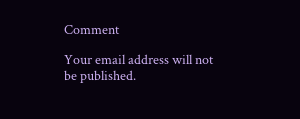Comment

Your email address will not be published.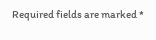Required fields are marked *